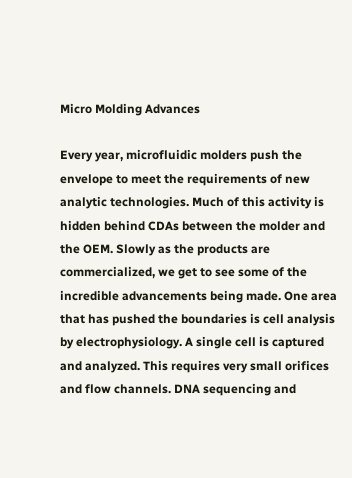Micro Molding Advances

Every year, microfluidic molders push the envelope to meet the requirements of new analytic technologies. Much of this activity is hidden behind CDAs between the molder and the OEM. Slowly as the products are commercialized, we get to see some of the incredible advancements being made. One area that has pushed the boundaries is cell analysis by electrophysiology. A single cell is captured and analyzed. This requires very small orifices and flow channels. DNA sequencing and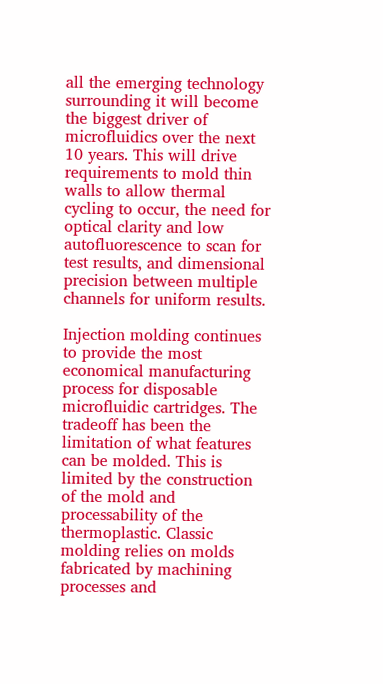all the emerging technology surrounding it will become the biggest driver of microfluidics over the next 10 years. This will drive requirements to mold thin walls to allow thermal cycling to occur, the need for optical clarity and low autofluorescence to scan for test results, and dimensional precision between multiple channels for uniform results.

Injection molding continues to provide the most economical manufacturing process for disposable microfluidic cartridges. The tradeoff has been the limitation of what features can be molded. This is limited by the construction of the mold and processability of the thermoplastic. Classic molding relies on molds fabricated by machining processes and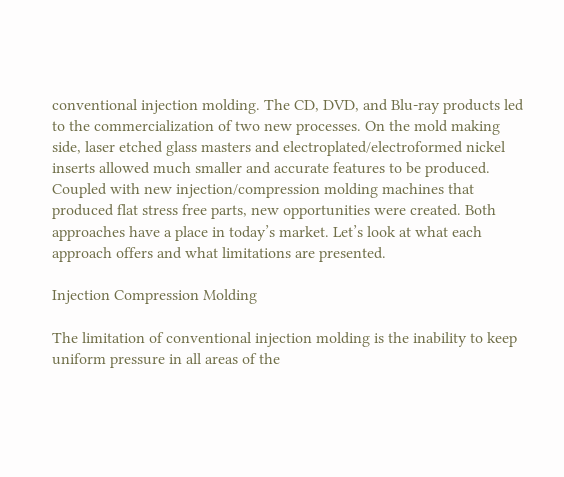conventional injection molding. The CD, DVD, and Blu-ray products led to the commercialization of two new processes. On the mold making side, laser etched glass masters and electroplated/electroformed nickel inserts allowed much smaller and accurate features to be produced. Coupled with new injection/compression molding machines that produced flat stress free parts, new opportunities were created. Both approaches have a place in today’s market. Let’s look at what each approach offers and what limitations are presented.

Injection Compression Molding

The limitation of conventional injection molding is the inability to keep uniform pressure in all areas of the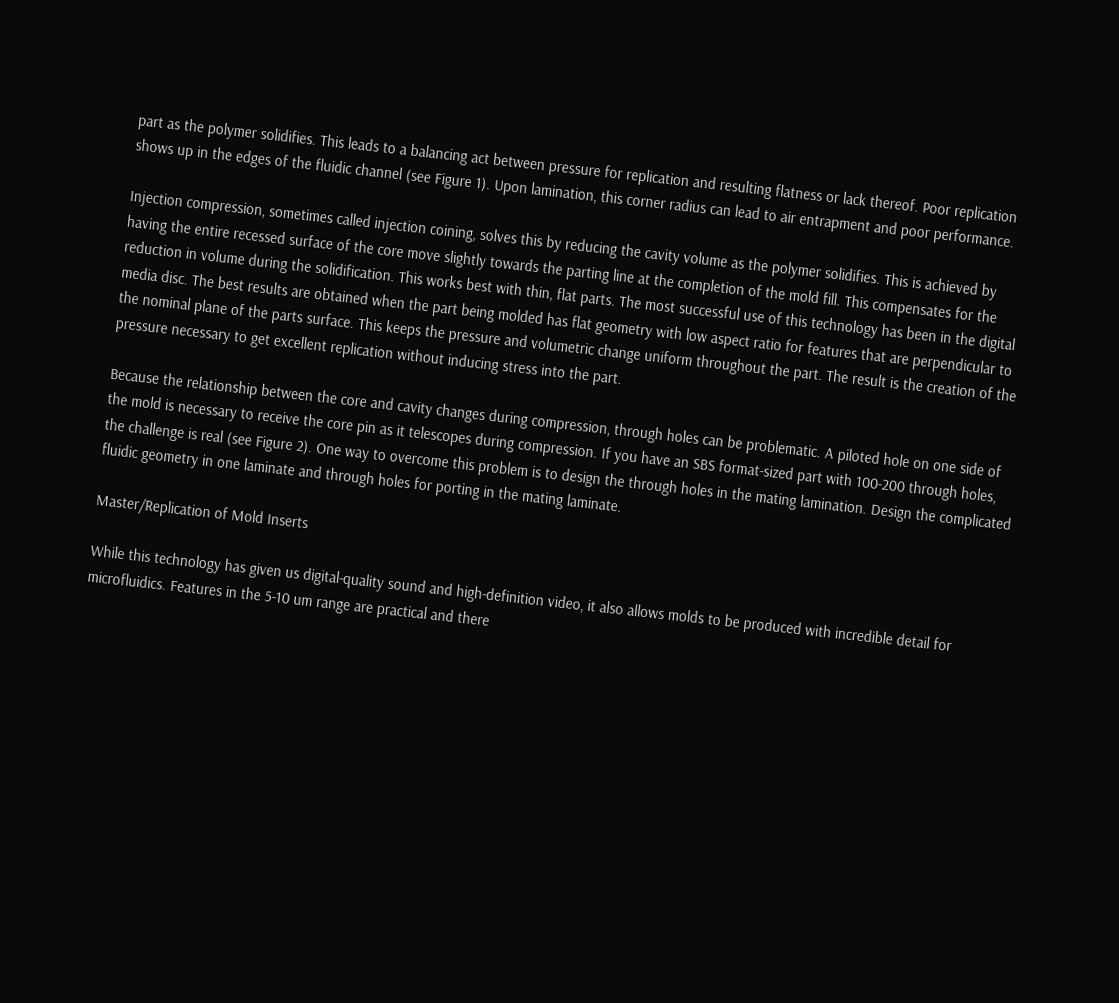part as the polymer solidifies. This leads to a balancing act between pressure for replication and resulting flatness or lack thereof. Poor replication shows up in the edges of the fluidic channel (see Figure 1). Upon lamination, this corner radius can lead to air entrapment and poor performance.

Injection compression, sometimes called injection coining, solves this by reducing the cavity volume as the polymer solidifies. This is achieved by having the entire recessed surface of the core move slightly towards the parting line at the completion of the mold fill. This compensates for the reduction in volume during the solidification. This works best with thin, flat parts. The most successful use of this technology has been in the digital media disc. The best results are obtained when the part being molded has flat geometry with low aspect ratio for features that are perpendicular to the nominal plane of the parts surface. This keeps the pressure and volumetric change uniform throughout the part. The result is the creation of the pressure necessary to get excellent replication without inducing stress into the part.

Because the relationship between the core and cavity changes during compression, through holes can be problematic. A piloted hole on one side of the mold is necessary to receive the core pin as it telescopes during compression. If you have an SBS format-sized part with 100-200 through holes, the challenge is real (see Figure 2). One way to overcome this problem is to design the through holes in the mating lamination. Design the complicated fluidic geometry in one laminate and through holes for porting in the mating laminate.

Master/Replication of Mold Inserts

While this technology has given us digital-quality sound and high-definition video, it also allows molds to be produced with incredible detail for microfluidics. Features in the 5-10 um range are practical and there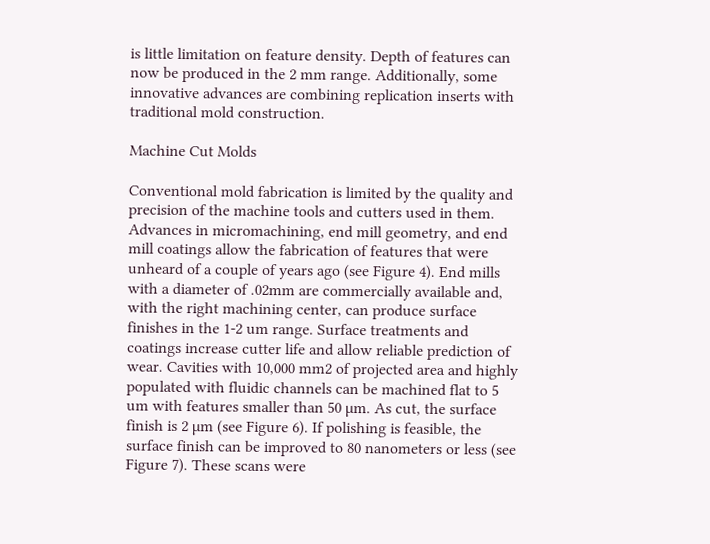is little limitation on feature density. Depth of features can now be produced in the 2 mm range. Additionally, some innovative advances are combining replication inserts with traditional mold construction.

Machine Cut Molds

Conventional mold fabrication is limited by the quality and precision of the machine tools and cutters used in them. Advances in micromachining, end mill geometry, and end mill coatings allow the fabrication of features that were unheard of a couple of years ago (see Figure 4). End mills with a diameter of .02mm are commercially available and, with the right machining center, can produce surface finishes in the 1-2 um range. Surface treatments and coatings increase cutter life and allow reliable prediction of wear. Cavities with 10,000 mm2 of projected area and highly populated with fluidic channels can be machined flat to 5 um with features smaller than 50 µm. As cut, the surface finish is 2 µm (see Figure 6). If polishing is feasible, the surface finish can be improved to 80 nanometers or less (see Figure 7). These scans were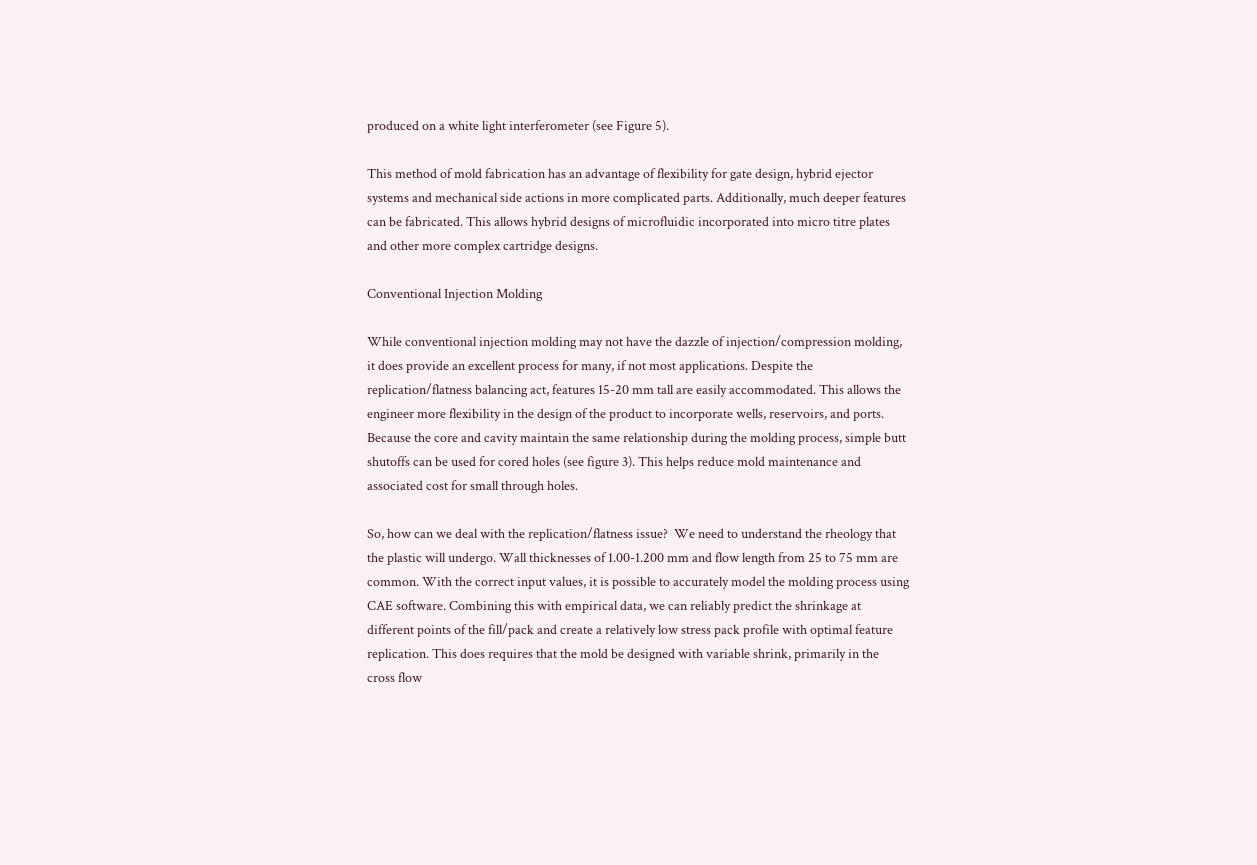produced on a white light interferometer (see Figure 5).

This method of mold fabrication has an advantage of flexibility for gate design, hybrid ejector systems and mechanical side actions in more complicated parts. Additionally, much deeper features can be fabricated. This allows hybrid designs of microfluidic incorporated into micro titre plates and other more complex cartridge designs.

Conventional Injection Molding

While conventional injection molding may not have the dazzle of injection/compression molding, it does provide an excellent process for many, if not most applications. Despite the replication/flatness balancing act, features 15-20 mm tall are easily accommodated. This allows the engineer more flexibility in the design of the product to incorporate wells, reservoirs, and ports. Because the core and cavity maintain the same relationship during the molding process, simple butt shutoffs can be used for cored holes (see figure 3). This helps reduce mold maintenance and associated cost for small through holes.

So, how can we deal with the replication/flatness issue?  We need to understand the rheology that the plastic will undergo. Wall thicknesses of 1.00-1.200 mm and flow length from 25 to 75 mm are common. With the correct input values, it is possible to accurately model the molding process using CAE software. Combining this with empirical data, we can reliably predict the shrinkage at different points of the fill/pack and create a relatively low stress pack profile with optimal feature replication. This does requires that the mold be designed with variable shrink, primarily in the cross flow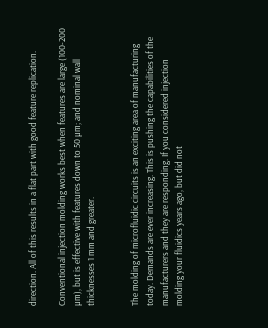direction. All of this results in a flat part with good feature replication.

Conventional injection molding works best when features are large (100-200 µm), but is effective with features down to 50 µm; and nominal wall thicknesses 1 mm and greater.


The molding of microfluidic circuits is an exciting area of manufacturing today. Demands are ever increasing. This is pushing the capabilities of the manufacturers and they are responding. If you considered injection molding your fluidics years ago, but did not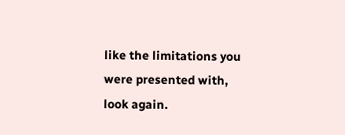like the limitations you were presented with, look again.